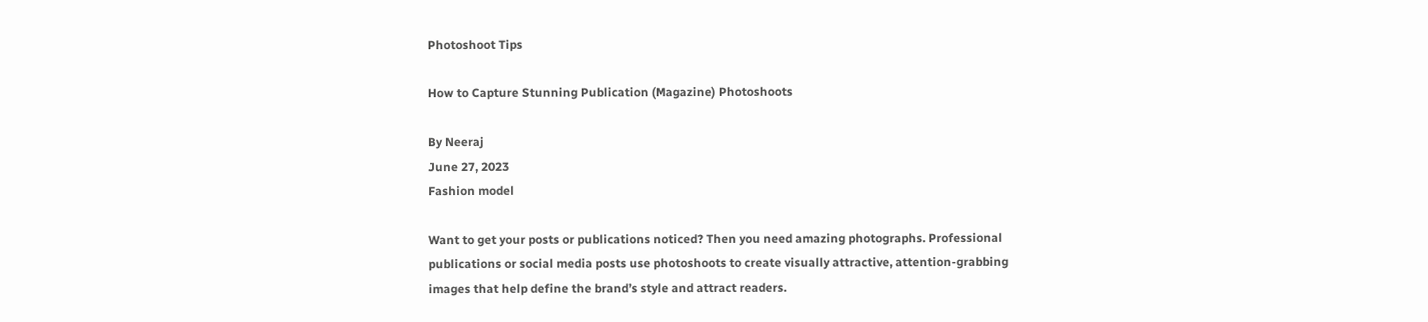Photoshoot Tips

How to Capture Stunning Publication (Magazine) Photoshoots

By Neeraj
June 27, 2023
Fashion model

Want to get your posts or publications noticed? Then you need amazing photographs. Professional publications or social media posts use photoshoots to create visually attractive, attention-grabbing images that help define the brand’s style and attract readers.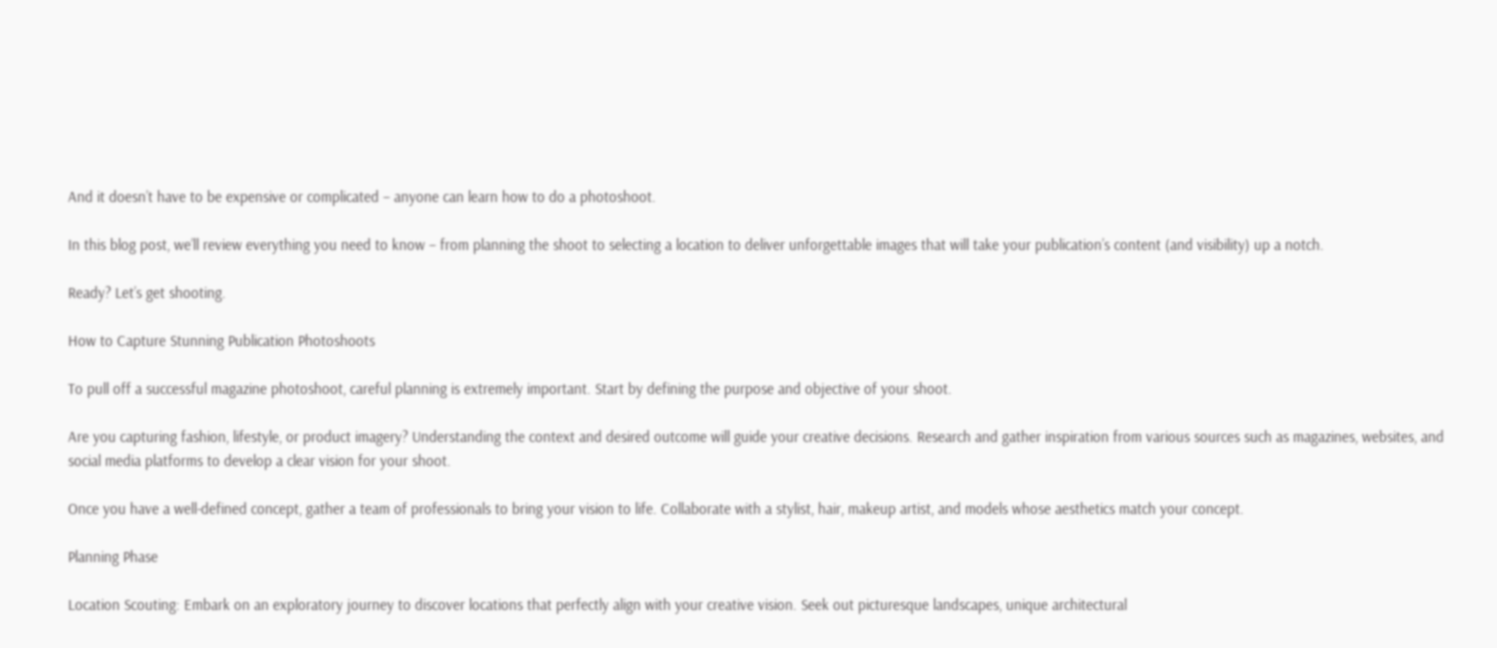And it doesn’t have to be expensive or complicated – anyone can learn how to do a photoshoot.

In this blog post, we’ll review everything you need to know – from planning the shoot to selecting a location to deliver unforgettable images that will take your publication’s content (and visibility) up a notch.

Ready? Let’s get shooting.

How to Capture Stunning Publication Photoshoots

To pull off a successful magazine photoshoot, careful planning is extremely important. Start by defining the purpose and objective of your shoot.

Are you capturing fashion, lifestyle, or product imagery? Understanding the context and desired outcome will guide your creative decisions. Research and gather inspiration from various sources such as magazines, websites, and social media platforms to develop a clear vision for your shoot.

Once you have a well-defined concept, gather a team of professionals to bring your vision to life. Collaborate with a stylist, hair, makeup artist, and models whose aesthetics match your concept.

Planning Phase

Location Scouting: Embark on an exploratory journey to discover locations that perfectly align with your creative vision. Seek out picturesque landscapes, unique architectural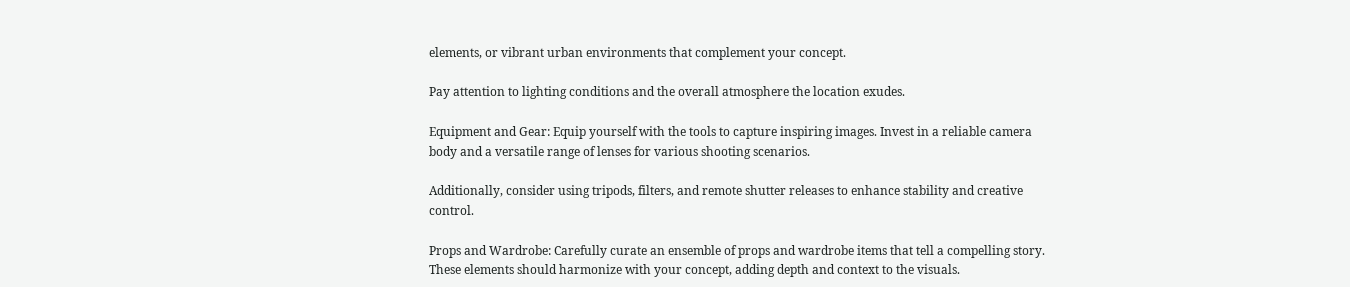elements, or vibrant urban environments that complement your concept.

Pay attention to lighting conditions and the overall atmosphere the location exudes.

Equipment and Gear: Equip yourself with the tools to capture inspiring images. Invest in a reliable camera body and a versatile range of lenses for various shooting scenarios.

Additionally, consider using tripods, filters, and remote shutter releases to enhance stability and creative control.

Props and Wardrobe: Carefully curate an ensemble of props and wardrobe items that tell a compelling story. These elements should harmonize with your concept, adding depth and context to the visuals.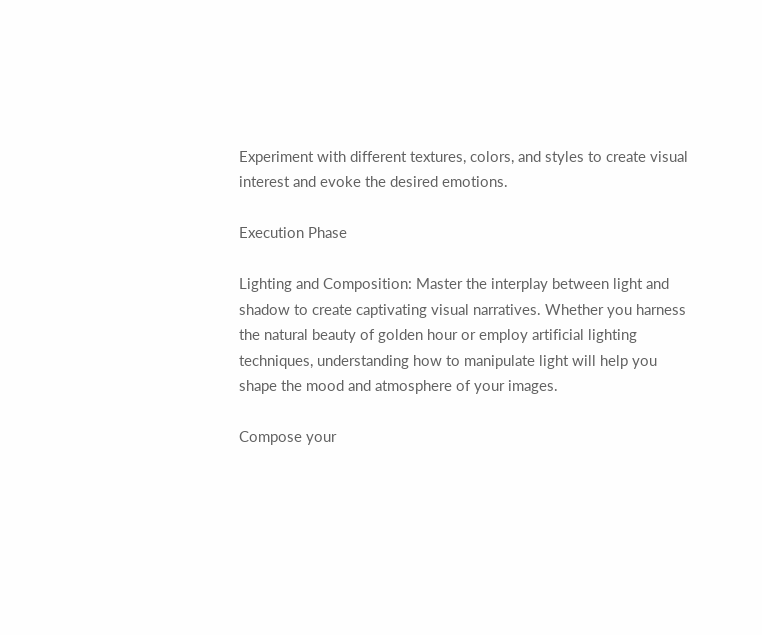Experiment with different textures, colors, and styles to create visual interest and evoke the desired emotions.

Execution Phase

Lighting and Composition: Master the interplay between light and shadow to create captivating visual narratives. Whether you harness the natural beauty of golden hour or employ artificial lighting techniques, understanding how to manipulate light will help you shape the mood and atmosphere of your images.

Compose your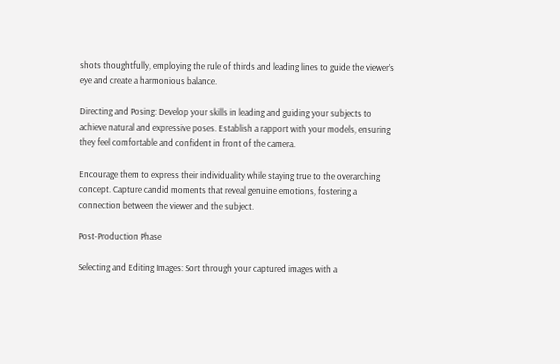shots thoughtfully, employing the rule of thirds and leading lines to guide the viewer’s eye and create a harmonious balance.

Directing and Posing: Develop your skills in leading and guiding your subjects to achieve natural and expressive poses. Establish a rapport with your models, ensuring they feel comfortable and confident in front of the camera.

Encourage them to express their individuality while staying true to the overarching concept. Capture candid moments that reveal genuine emotions, fostering a connection between the viewer and the subject.

Post-Production Phase

Selecting and Editing Images: Sort through your captured images with a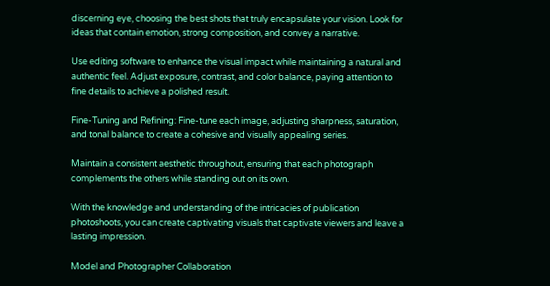discerning eye, choosing the best shots that truly encapsulate your vision. Look for ideas that contain emotion, strong composition, and convey a narrative.

Use editing software to enhance the visual impact while maintaining a natural and authentic feel. Adjust exposure, contrast, and color balance, paying attention to fine details to achieve a polished result.

Fine-Tuning and Refining: Fine-tune each image, adjusting sharpness, saturation, and tonal balance to create a cohesive and visually appealing series.

Maintain a consistent aesthetic throughout, ensuring that each photograph complements the others while standing out on its own.

With the knowledge and understanding of the intricacies of publication photoshoots, you can create captivating visuals that captivate viewers and leave a lasting impression.

Model and Photographer Collaboration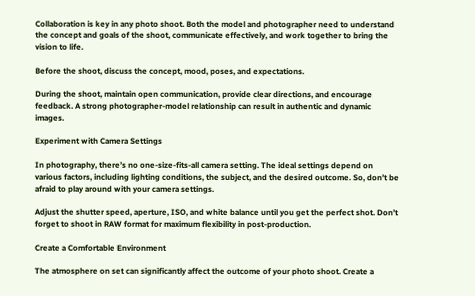Collaboration is key in any photo shoot. Both the model and photographer need to understand the concept and goals of the shoot, communicate effectively, and work together to bring the vision to life.

Before the shoot, discuss the concept, mood, poses, and expectations.

During the shoot, maintain open communication, provide clear directions, and encourage feedback. A strong photographer-model relationship can result in authentic and dynamic images.

Experiment with Camera Settings

In photography, there’s no one-size-fits-all camera setting. The ideal settings depend on various factors, including lighting conditions, the subject, and the desired outcome. So, don’t be afraid to play around with your camera settings.

Adjust the shutter speed, aperture, ISO, and white balance until you get the perfect shot. Don’t forget to shoot in RAW format for maximum flexibility in post-production.

Create a Comfortable Environment

The atmosphere on set can significantly affect the outcome of your photo shoot. Create a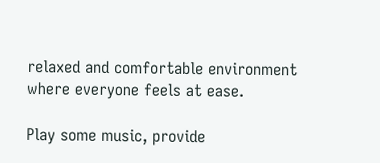relaxed and comfortable environment where everyone feels at ease.

Play some music, provide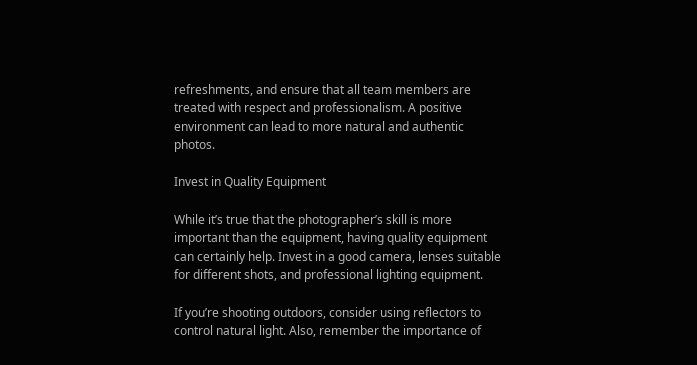refreshments, and ensure that all team members are treated with respect and professionalism. A positive environment can lead to more natural and authentic photos.

Invest in Quality Equipment

While it’s true that the photographer’s skill is more important than the equipment, having quality equipment can certainly help. Invest in a good camera, lenses suitable for different shots, and professional lighting equipment.

If you’re shooting outdoors, consider using reflectors to control natural light. Also, remember the importance of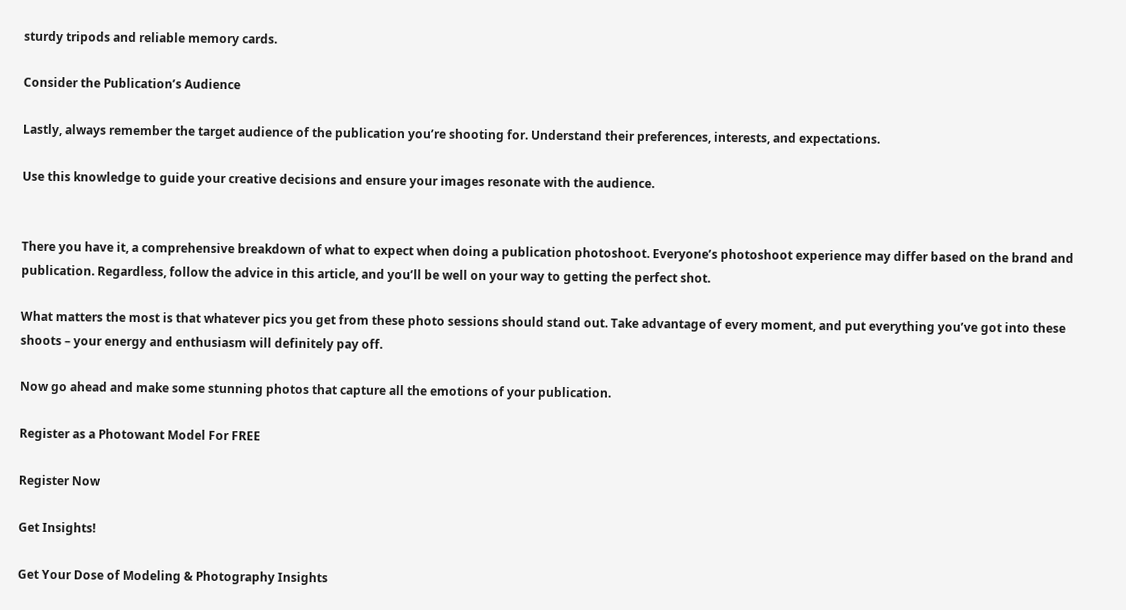sturdy tripods and reliable memory cards.

Consider the Publication’s Audience

Lastly, always remember the target audience of the publication you’re shooting for. Understand their preferences, interests, and expectations.

Use this knowledge to guide your creative decisions and ensure your images resonate with the audience.


There you have it, a comprehensive breakdown of what to expect when doing a publication photoshoot. Everyone’s photoshoot experience may differ based on the brand and publication. Regardless, follow the advice in this article, and you’ll be well on your way to getting the perfect shot.

What matters the most is that whatever pics you get from these photo sessions should stand out. Take advantage of every moment, and put everything you’ve got into these shoots – your energy and enthusiasm will definitely pay off.

Now go ahead and make some stunning photos that capture all the emotions of your publication.

Register as a Photowant Model For FREE

Register Now

Get Insights!

Get Your Dose of Modeling & Photography Insights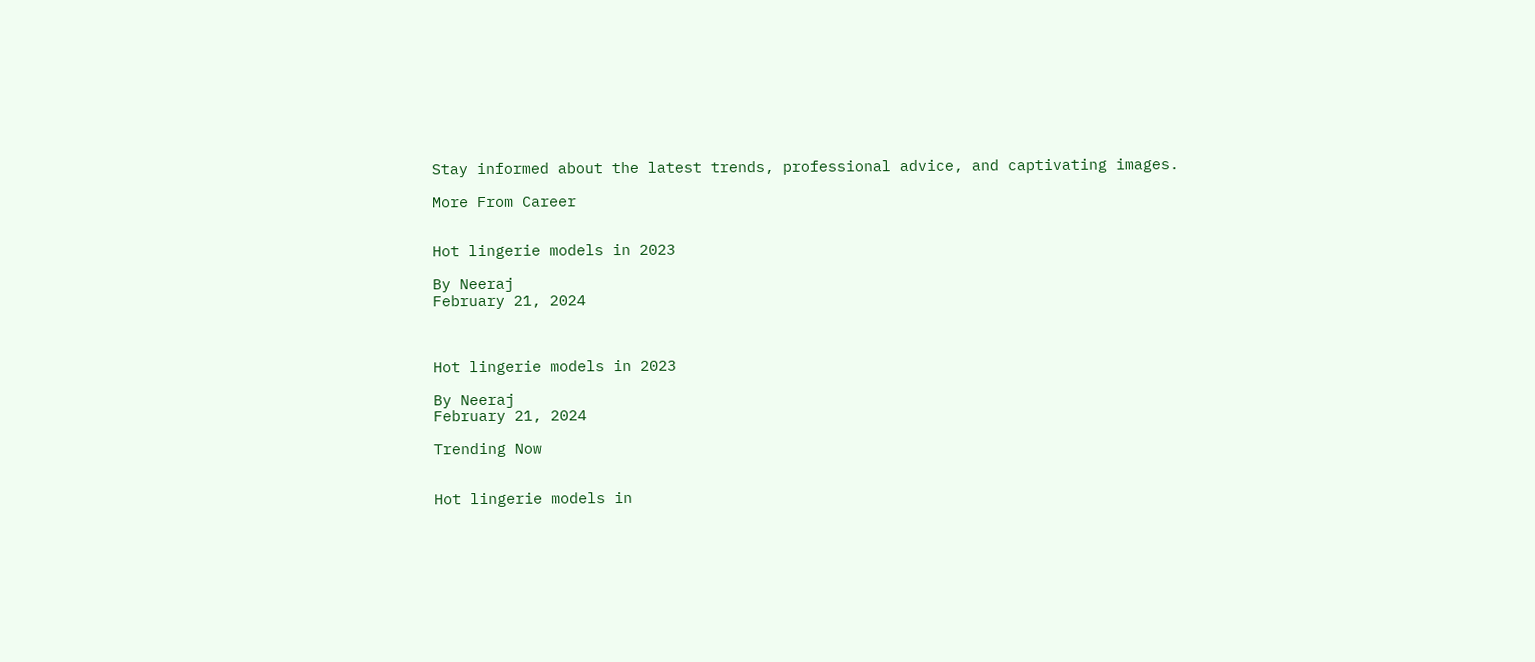Stay informed about the latest trends, professional advice, and captivating images.

More From Career


Hot lingerie models in 2023

By Neeraj
February 21, 2024



Hot lingerie models in 2023

By Neeraj
February 21, 2024

Trending Now


Hot lingerie models in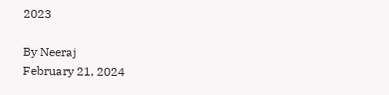2023

By Neeraj
February 21, 2024